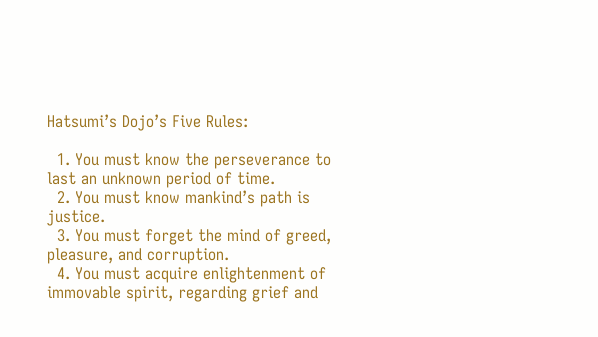Hatsumi’s Dojo’s Five Rules:

  1. You must know the perseverance to last an unknown period of time.
  2. You must know mankind’s path is justice.
  3. You must forget the mind of greed, pleasure, and corruption.
  4. You must acquire enlightenment of immovable spirit, regarding grief and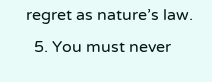regret as nature’s law.
  5. You must never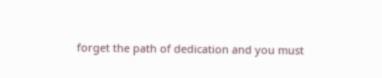forget the path of dedication and you must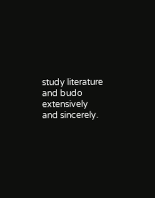study literature and budo extensively and sincerely.